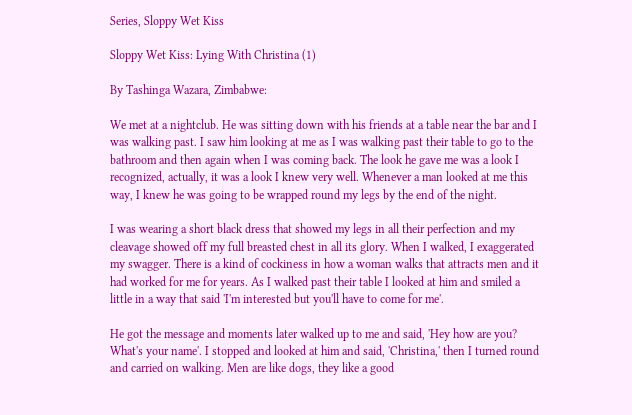Series, Sloppy Wet Kiss

Sloppy Wet Kiss: Lying With Christina (1)

By Tashinga Wazara, Zimbabwe:

We met at a nightclub. He was sitting down with his friends at a table near the bar and I was walking past. I saw him looking at me as I was walking past their table to go to the bathroom and then again when I was coming back. The look he gave me was a look I recognized, actually, it was a look I knew very well. Whenever a man looked at me this way, I knew he was going to be wrapped round my legs by the end of the night.

I was wearing a short black dress that showed my legs in all their perfection and my cleavage showed off my full breasted chest in all its glory. When I walked, I exaggerated my swagger. There is a kind of cockiness in how a woman walks that attracts men and it had worked for me for years. As I walked past their table I looked at him and smiled a little in a way that said 'I'm interested but you'll have to come for me'.

He got the message and moments later walked up to me and said, 'Hey how are you? What's your name'. I stopped and looked at him and said, 'Christina,' then I turned round and carried on walking. Men are like dogs, they like a good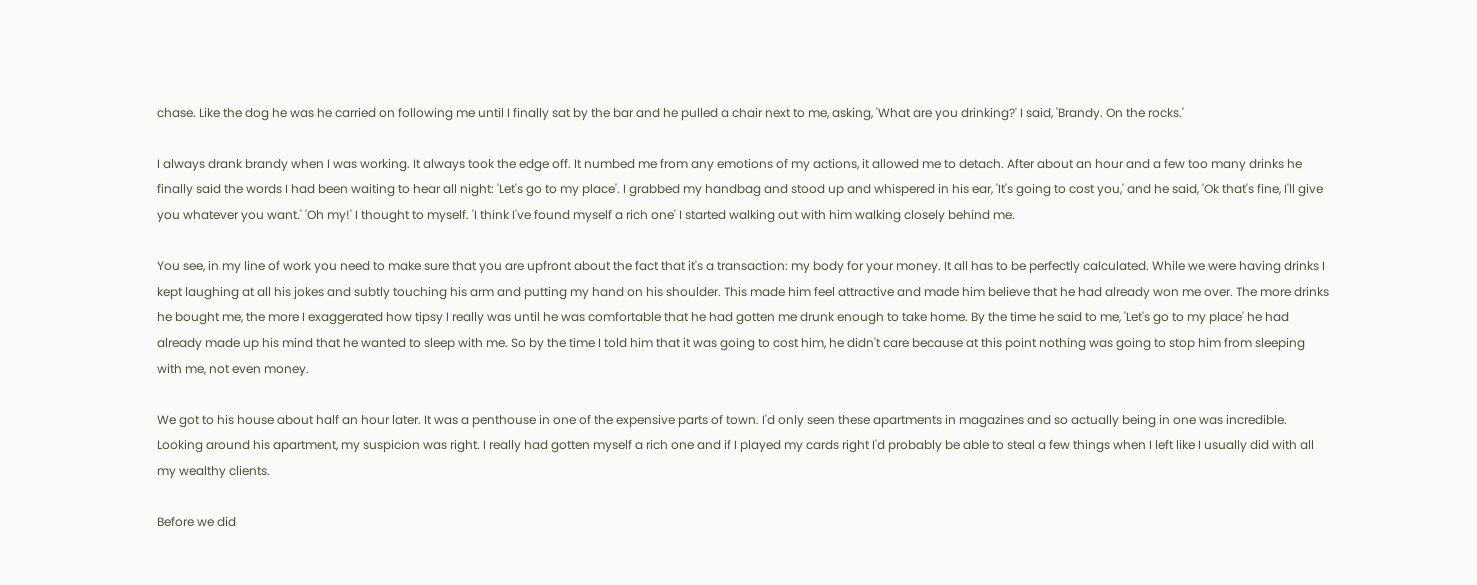chase. Like the dog he was he carried on following me until I finally sat by the bar and he pulled a chair next to me, asking, 'What are you drinking?' I said, 'Brandy. On the rocks.'

I always drank brandy when I was working. It always took the edge off. It numbed me from any emotions of my actions, it allowed me to detach. After about an hour and a few too many drinks he finally said the words I had been waiting to hear all night: 'Let's go to my place'. I grabbed my handbag and stood up and whispered in his ear, 'It's going to cost you,' and he said, 'Ok that's fine, I'll give you whatever you want.' 'Oh my!' I thought to myself. 'I think I've found myself a rich one' I started walking out with him walking closely behind me.

You see, in my line of work you need to make sure that you are upfront about the fact that it's a transaction: my body for your money. It all has to be perfectly calculated. While we were having drinks I kept laughing at all his jokes and subtly touching his arm and putting my hand on his shoulder. This made him feel attractive and made him believe that he had already won me over. The more drinks he bought me, the more I exaggerated how tipsy I really was until he was comfortable that he had gotten me drunk enough to take home. By the time he said to me, 'Let's go to my place' he had already made up his mind that he wanted to sleep with me. So by the time I told him that it was going to cost him, he didn't care because at this point nothing was going to stop him from sleeping with me, not even money.

We got to his house about half an hour later. It was a penthouse in one of the expensive parts of town. I'd only seen these apartments in magazines and so actually being in one was incredible. Looking around his apartment, my suspicion was right. I really had gotten myself a rich one and if I played my cards right I'd probably be able to steal a few things when I left like I usually did with all my wealthy clients.

Before we did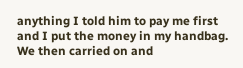anything I told him to pay me first and I put the money in my handbag. We then carried on and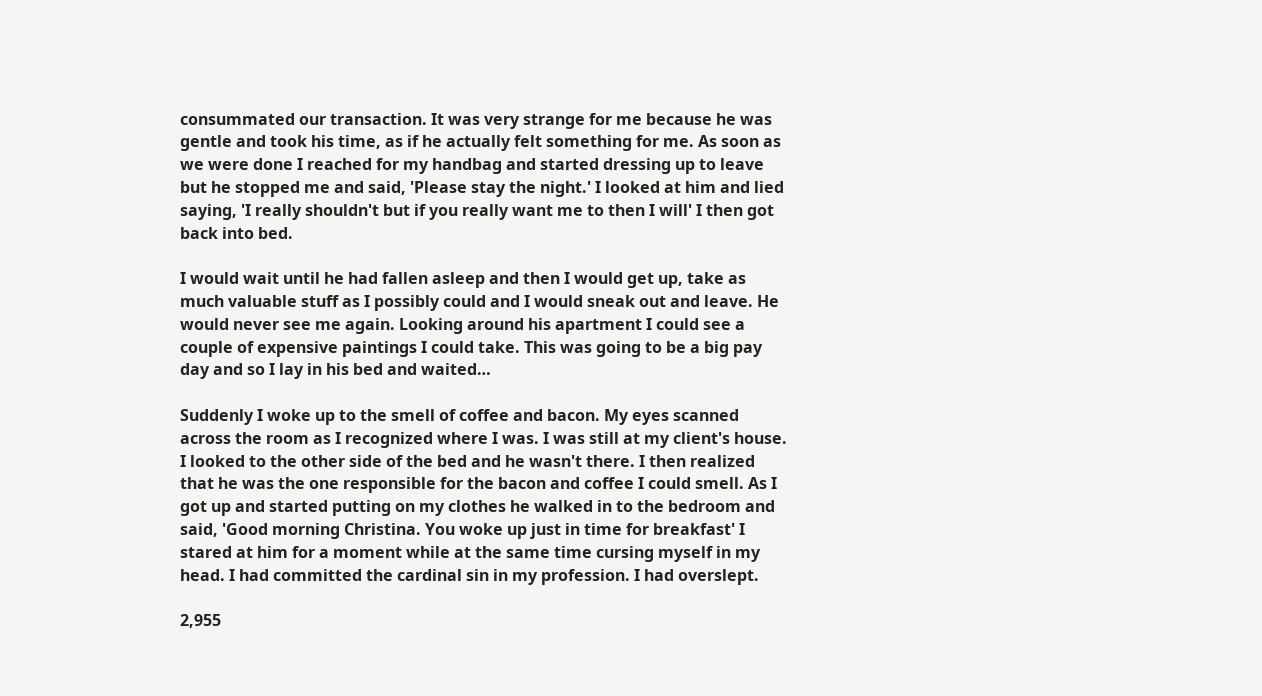consummated our transaction. It was very strange for me because he was gentle and took his time, as if he actually felt something for me. As soon as we were done I reached for my handbag and started dressing up to leave but he stopped me and said, 'Please stay the night.' I looked at him and lied saying, 'I really shouldn't but if you really want me to then I will' I then got back into bed.

I would wait until he had fallen asleep and then I would get up, take as much valuable stuff as I possibly could and I would sneak out and leave. He would never see me again. Looking around his apartment I could see a couple of expensive paintings I could take. This was going to be a big pay day and so I lay in his bed and waited…

Suddenly I woke up to the smell of coffee and bacon. My eyes scanned across the room as I recognized where I was. I was still at my client's house. I looked to the other side of the bed and he wasn't there. I then realized that he was the one responsible for the bacon and coffee I could smell. As I got up and started putting on my clothes he walked in to the bedroom and said, 'Good morning Christina. You woke up just in time for breakfast' I stared at him for a moment while at the same time cursing myself in my head. I had committed the cardinal sin in my profession. I had overslept.

2,955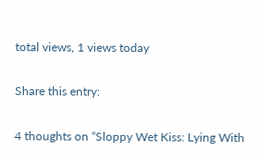total views, 1 views today

Share this entry:

4 thoughts on “Sloppy Wet Kiss: Lying With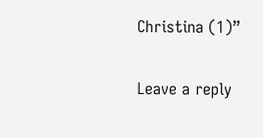Christina (1)”

Leave a reply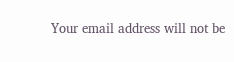Your email address will not be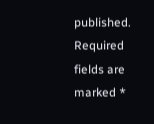published. Required fields are marked *